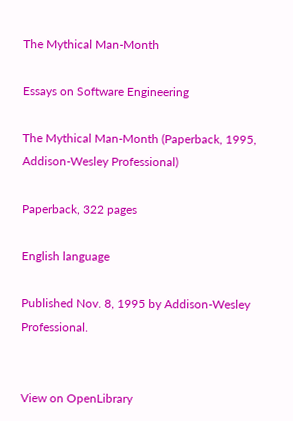The Mythical Man-Month

Essays on Software Engineering

The Mythical Man-Month (Paperback, 1995, Addison-Wesley Professional)

Paperback, 322 pages

English language

Published Nov. 8, 1995 by Addison-Wesley Professional.


View on OpenLibrary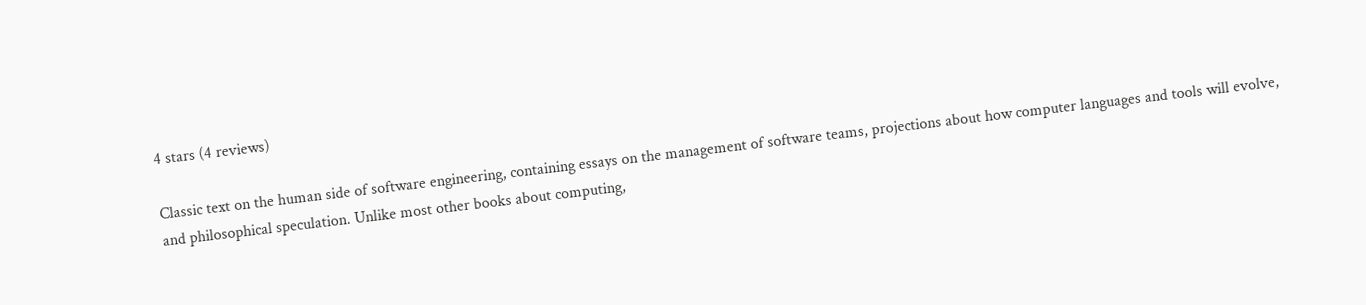4 stars (4 reviews)

Classic text on the human side of software engineering, containing essays on the management of software teams, projections about how computer languages and tools will evolve, and philosophical speculation. Unlike most other books about computing,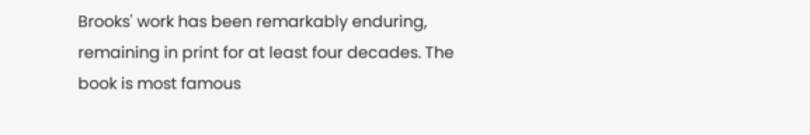Brooks' work has been remarkably enduring, remaining in print for at least four decades. The book is most famous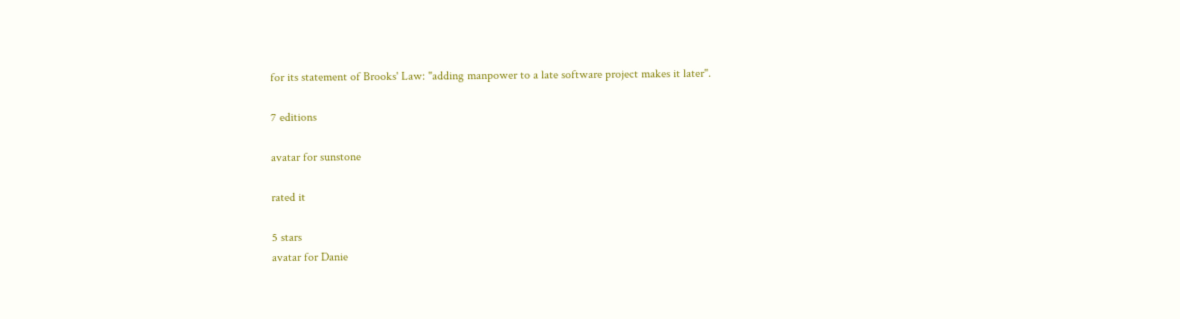for its statement of Brooks' Law: "adding manpower to a late software project makes it later".

7 editions

avatar for sunstone

rated it

5 stars
avatar for Danie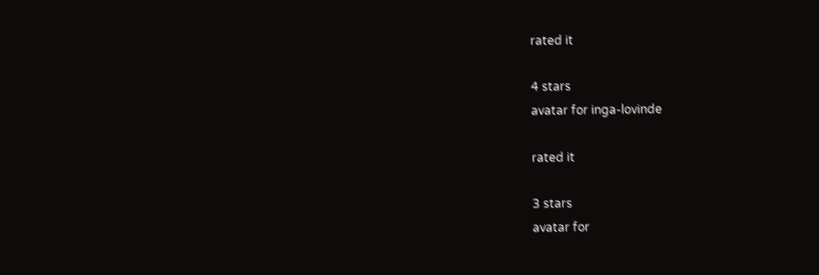rated it

4 stars
avatar for inga-lovinde

rated it

3 stars
avatar for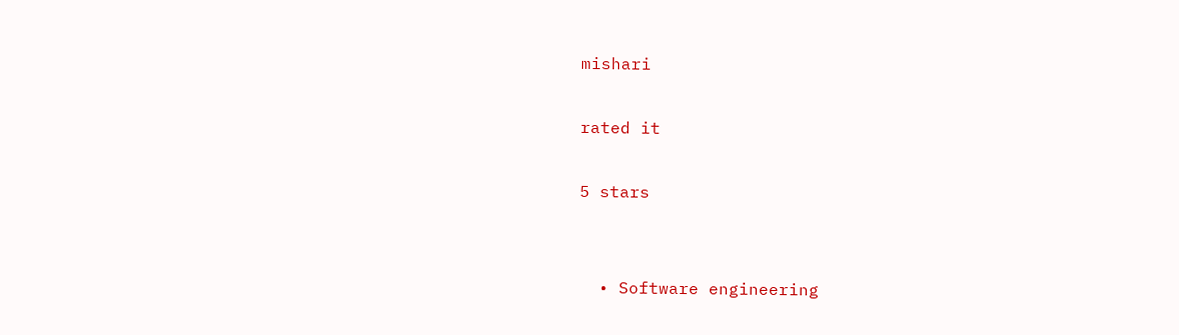mishari

rated it

5 stars


  • Software engineering